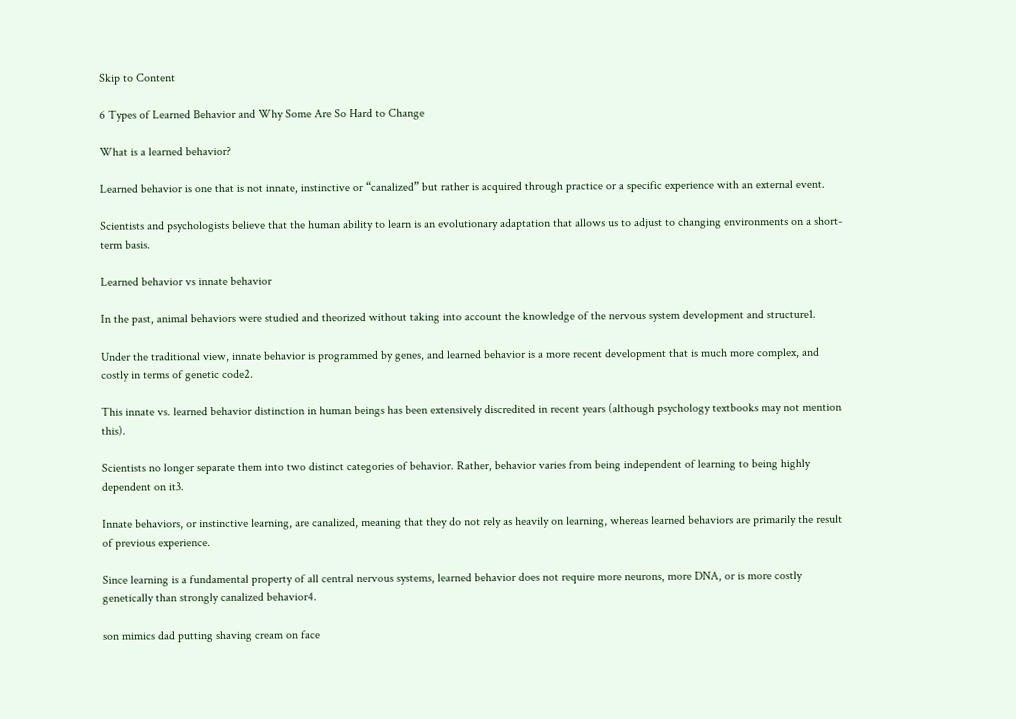Skip to Content

6 Types of Learned Behavior and Why Some Are So Hard to Change

What is a learned behavior?

Learned behavior is one that is not innate, instinctive or “canalized” but rather is acquired through practice or a specific experience with an external event.

Scientists and psychologists believe that the human ability to learn is an evolutionary adaptation that allows us to adjust to changing environments on a short-term basis.

Learned behavior vs innate behavior

In the past, animal behaviors were studied and theorized without taking into account the knowledge of the nervous system development and structure1.

Under the traditional view, innate behavior is programmed by genes, and learned behavior is a more recent development that is much more complex, and costly in terms of genetic code2.

This innate vs. learned behavior distinction in human beings has been extensively discredited in recent years (although psychology textbooks may not mention this).

Scientists no longer separate them into two distinct categories of behavior. Rather, behavior varies from being independent of learning to being highly dependent on it3.

Innate behaviors, or instinctive learning, are canalized, meaning that they do not rely as heavily on learning, whereas learned behaviors are primarily the result of previous experience.

Since learning is a fundamental property of all central nervous systems, learned behavior does not require more neurons, more DNA, or is more costly genetically than strongly canalized behavior4.

son mimics dad putting shaving cream on face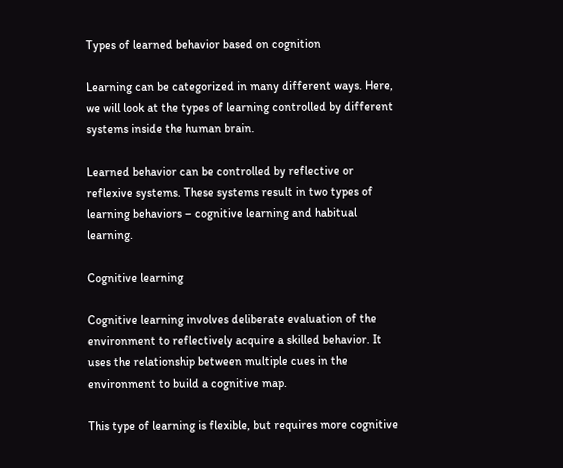Types of learned behavior based on cognition

Learning can be categorized in many different ways. Here, we will look at the types of learning controlled by different systems inside the human brain.

Learned behavior can be controlled by reflective or reflexive systems. These systems result in two types of learning behaviors – cognitive learning and habitual learning.

Cognitive learning

Cognitive learning involves deliberate evaluation of the environment to reflectively acquire a skilled behavior. It uses the relationship between multiple cues in the environment to build a cognitive map.

This type of learning is flexible, but requires more cognitive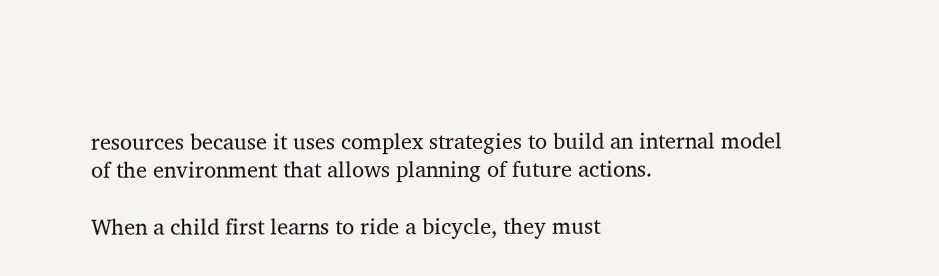resources because it uses complex strategies to build an internal model of the environment that allows planning of future actions.

When a child first learns to ride a bicycle, they must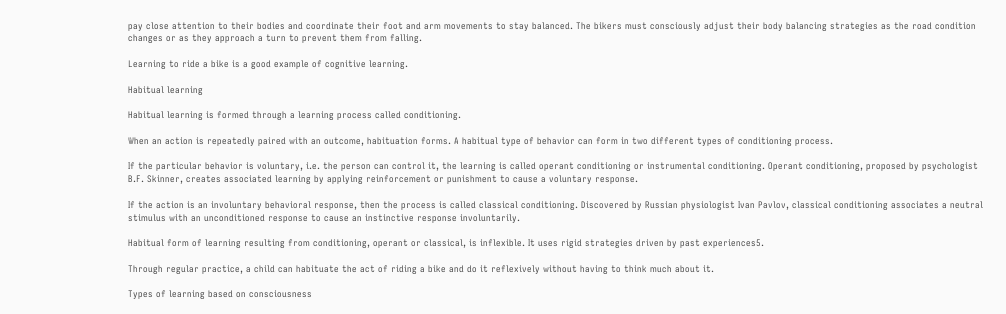pay close attention to their bodies and coordinate their foot and arm movements to stay balanced. The bikers must consciously adjust their body balancing strategies as the road condition changes or as they approach a turn to prevent them from falling.

Learning to ride a bike is a good example of cognitive learning.

Habitual learning

Habitual learning is formed through a learning process called conditioning.

When an action is repeatedly paired with an outcome, habituation forms. A habitual type of behavior can form in two different types of conditioning process.

If the particular behavior is voluntary, i.e. the person can control it, the learning is called operant conditioning or instrumental conditioning. Operant conditioning, proposed by psychologist B.F. Skinner, creates associated learning by applying reinforcement or punishment to cause a voluntary response.

If the action is an involuntary behavioral response, then the process is called classical conditioning. Discovered by Russian physiologist Ivan Pavlov, classical conditioning associates a neutral stimulus with an unconditioned response to cause an instinctive response involuntarily.

Habitual form of learning resulting from conditioning, operant or classical, is inflexible. It uses rigid strategies driven by past experiences5.

Through regular practice, a child can habituate the act of riding a bike and do it reflexively without having to think much about it.

Types of learning based on consciousness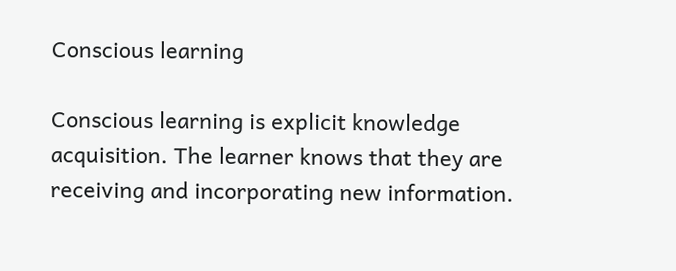Conscious learning

Conscious learning is explicit knowledge acquisition. The learner knows that they are receiving and incorporating new information.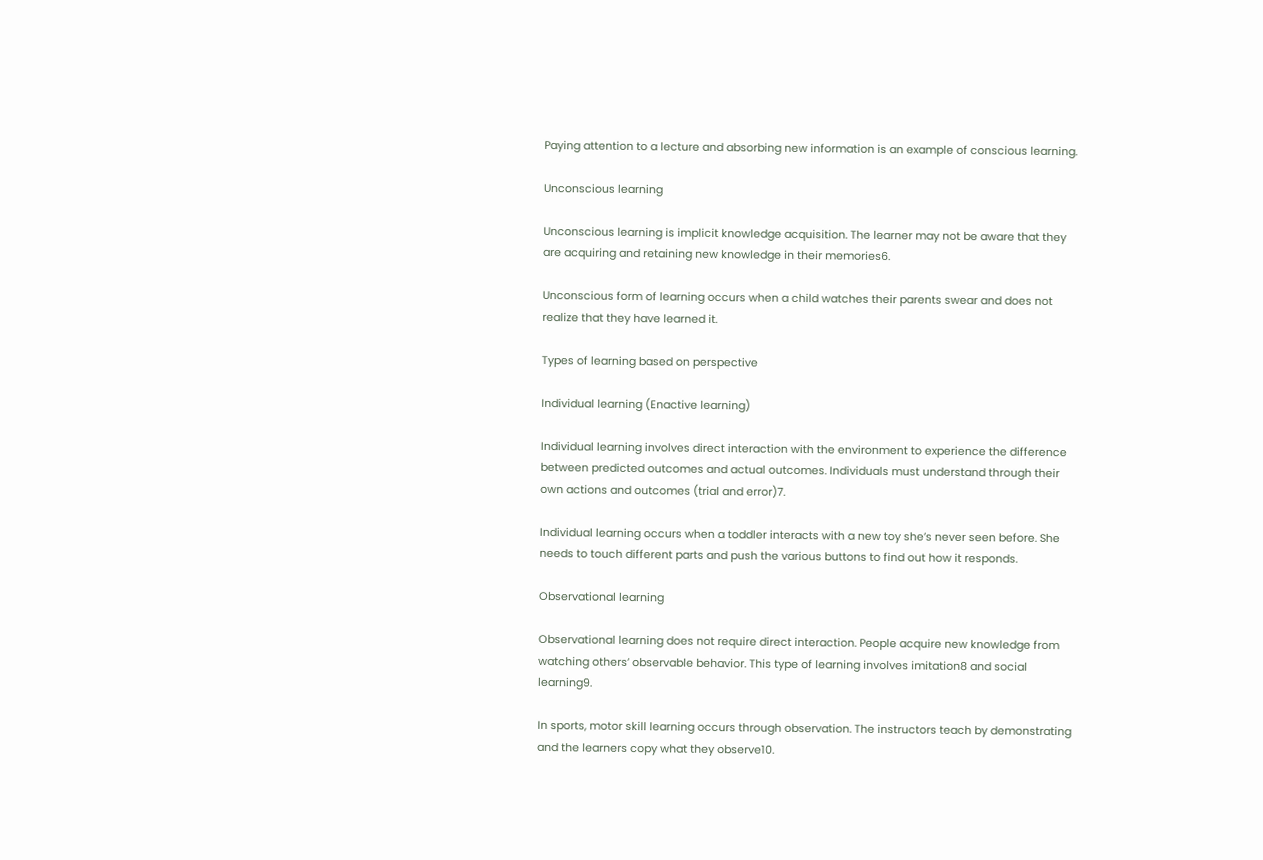Paying attention to a lecture and absorbing new information is an example of conscious learning.

Unconscious learning

Unconscious learning is implicit knowledge acquisition. The learner may not be aware that they are acquiring and retaining new knowledge in their memories6.

Unconscious form of learning occurs when a child watches their parents swear and does not realize that they have learned it.

Types of learning based on perspective

Individual learning (Enactive learning)

Individual learning involves direct interaction with the environment to experience the difference between predicted outcomes and actual outcomes. Individuals must understand through their own actions and outcomes (trial and error)7.

Individual learning occurs when a toddler interacts with a new toy she’s never seen before. She needs to touch different parts and push the various buttons to find out how it responds.

Observational learning

Observational learning does not require direct interaction. People acquire new knowledge from watching others’ observable behavior. This type of learning involves imitation8 and social learning9.

In sports, motor skill learning occurs through observation. The instructors teach by demonstrating and the learners copy what they observe10.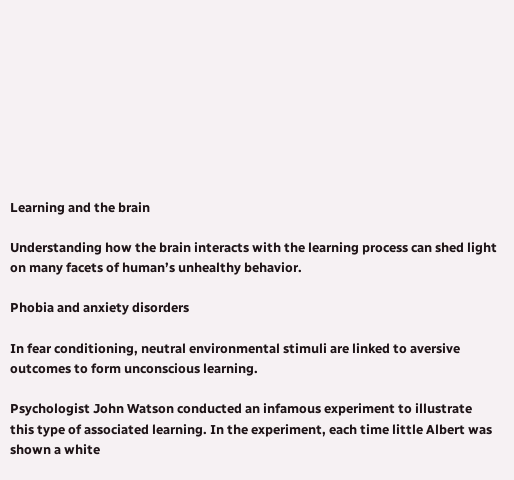Learning and the brain

Understanding how the brain interacts with the learning process can shed light on many facets of human’s unhealthy behavior.

Phobia and anxiety disorders

In fear conditioning, neutral environmental stimuli are linked to aversive outcomes to form unconscious learning.

Psychologist John Watson conducted an infamous experiment to illustrate this type of associated learning. In the experiment, each time little Albert was shown a white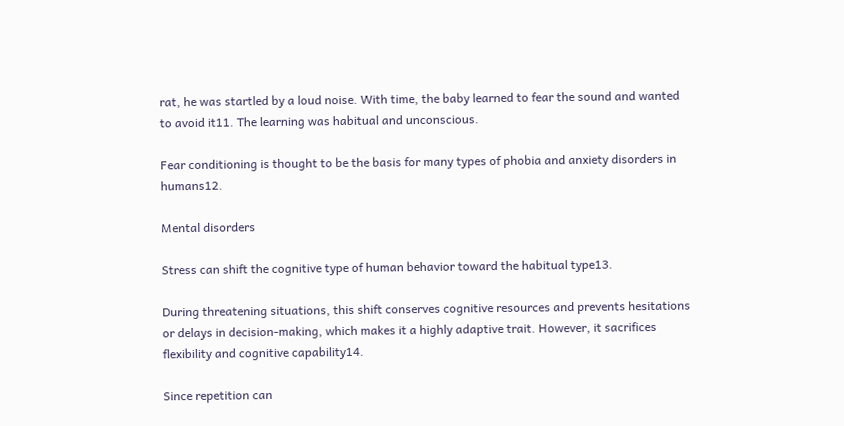rat, he was startled by a loud noise. With time, the baby learned to fear the sound and wanted to avoid it11. The learning was habitual and unconscious.

Fear conditioning is thought to be the basis for many types of phobia and anxiety disorders in humans12.

Mental disorders

Stress can shift the cognitive type of human behavior toward the habitual type13.

During threatening situations, this shift conserves cognitive resources and prevents hesitations or delays in decision-making, which makes it a highly adaptive trait. However, it sacrifices flexibility and cognitive capability14.

Since repetition can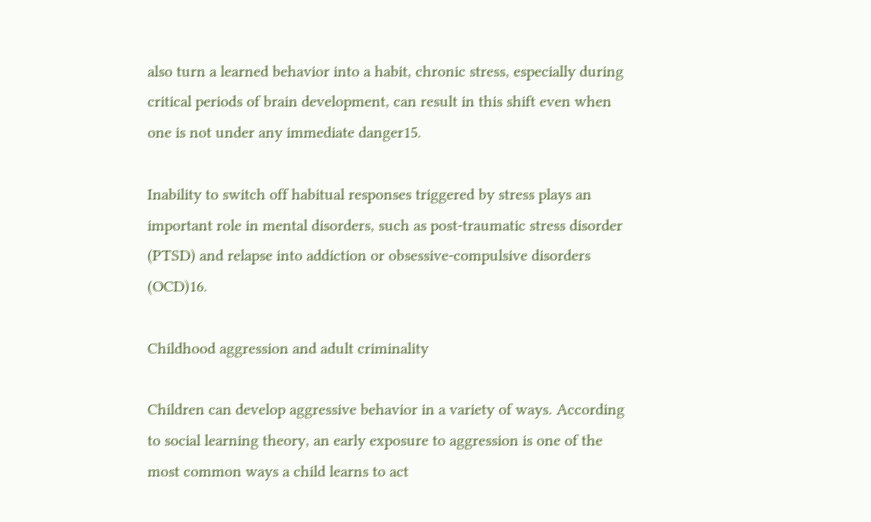also turn a learned behavior into a habit, chronic stress, especially during critical periods of brain development, can result in this shift even when one is not under any immediate danger15.

Inability to switch off habitual responses triggered by stress plays an important role in mental disorders, such as post-traumatic stress disorder (PTSD) and relapse into addiction or obsessive-compulsive disorders (OCD)16.

Childhood aggression and adult criminality

Children can develop aggressive behavior in a variety of ways. According to social learning theory, an early exposure to aggression is one of the most common ways a child learns to act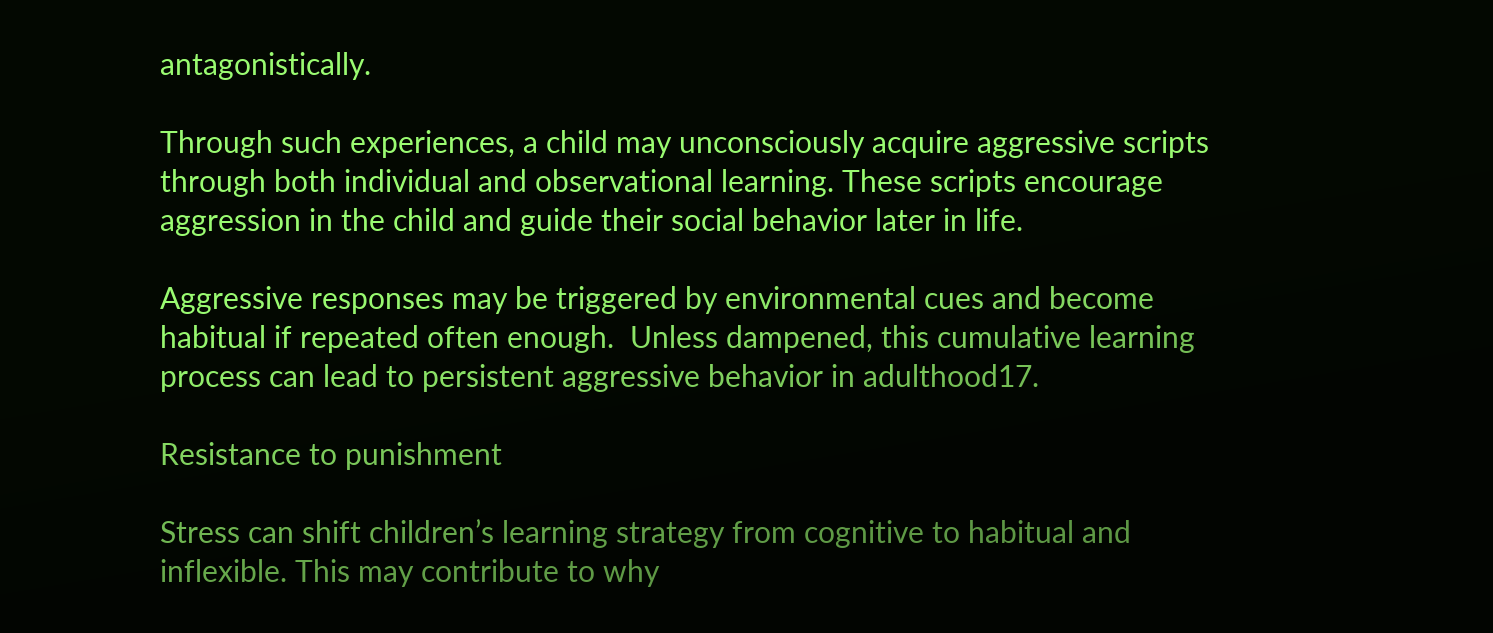antagonistically.

Through such experiences, a child may unconsciously acquire aggressive scripts through both individual and observational learning. These scripts encourage aggression in the child and guide their social behavior later in life.

Aggressive responses may be triggered by environmental cues and become habitual if repeated often enough.  Unless dampened, this cumulative learning process can lead to persistent aggressive behavior in adulthood17.

Resistance to punishment

Stress can shift children’s learning strategy from cognitive to habitual and inflexible. This may contribute to why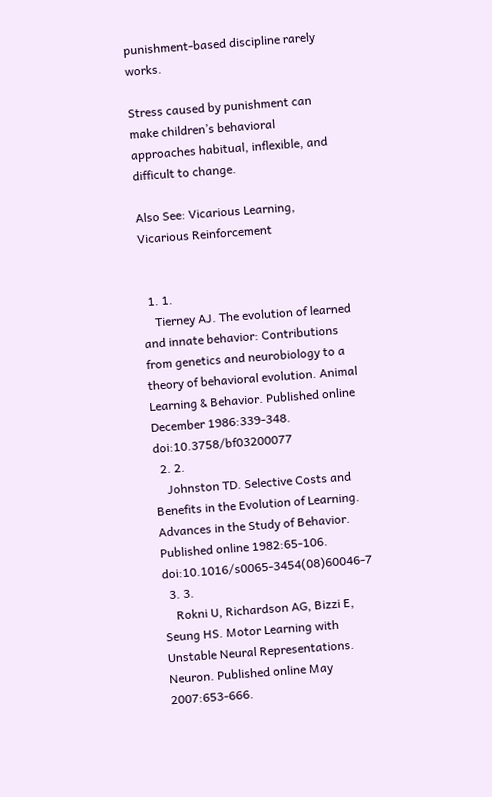punishment-based discipline rarely works.

Stress caused by punishment can make children’s behavioral approaches habitual, inflexible, and difficult to change.

Also See: Vicarious Learning, Vicarious Reinforcement


  1. 1.
    Tierney AJ. The evolution of learned and innate behavior: Contributions from genetics and neurobiology to a theory of behavioral evolution. Animal Learning & Behavior. Published online December 1986:339-348. doi:10.3758/bf03200077
  2. 2.
    Johnston TD. Selective Costs and Benefits in the Evolution of Learning. Advances in the Study of Behavior. Published online 1982:65-106. doi:10.1016/s0065-3454(08)60046-7
  3. 3.
    Rokni U, Richardson AG, Bizzi E, Seung HS. Motor Learning with Unstable Neural Representations. Neuron. Published online May 2007:653-666.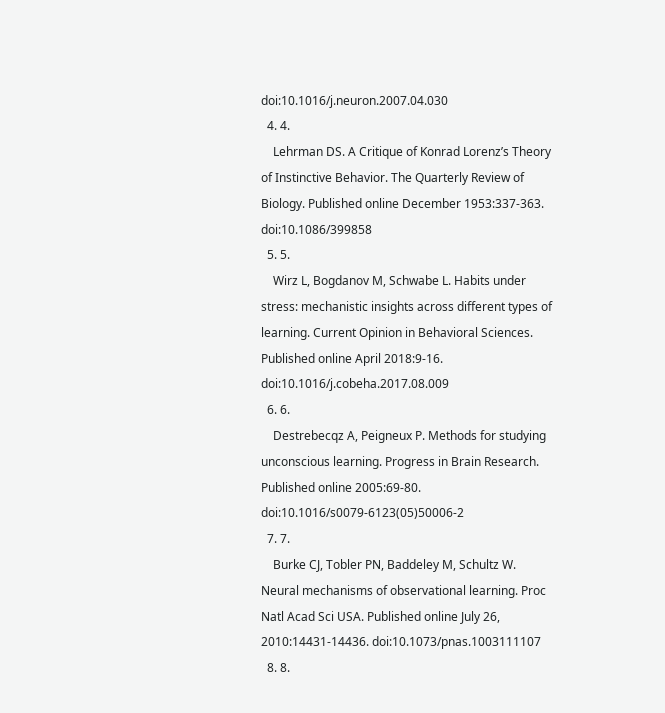doi:10.1016/j.neuron.2007.04.030
  4. 4.
    Lehrman DS. A Critique of Konrad Lorenz’s Theory of Instinctive Behavior. The Quarterly Review of Biology. Published online December 1953:337-363. doi:10.1086/399858
  5. 5.
    Wirz L, Bogdanov M, Schwabe L. Habits under stress: mechanistic insights across different types of learning. Current Opinion in Behavioral Sciences. Published online April 2018:9-16. doi:10.1016/j.cobeha.2017.08.009
  6. 6.
    Destrebecqz A, Peigneux P. Methods for studying unconscious learning. Progress in Brain Research. Published online 2005:69-80. doi:10.1016/s0079-6123(05)50006-2
  7. 7.
    Burke CJ, Tobler PN, Baddeley M, Schultz W. Neural mechanisms of observational learning. Proc Natl Acad Sci USA. Published online July 26, 2010:14431-14436. doi:10.1073/pnas.1003111107
  8. 8.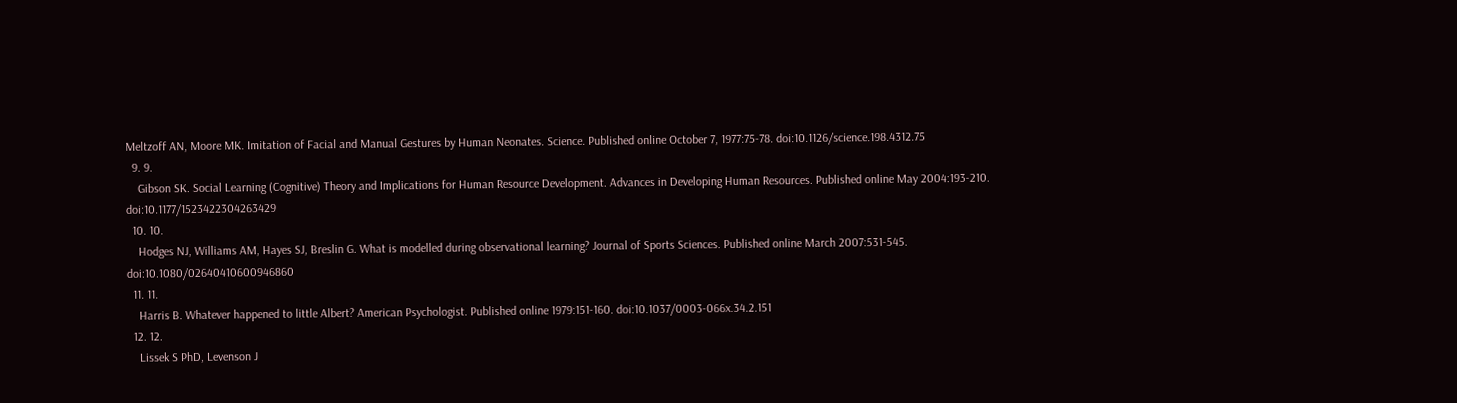Meltzoff AN, Moore MK. Imitation of Facial and Manual Gestures by Human Neonates. Science. Published online October 7, 1977:75-78. doi:10.1126/science.198.4312.75
  9. 9.
    Gibson SK. Social Learning (Cognitive) Theory and Implications for Human Resource Development. Advances in Developing Human Resources. Published online May 2004:193-210. doi:10.1177/1523422304263429
  10. 10.
    Hodges NJ, Williams AM, Hayes SJ, Breslin G. What is modelled during observational learning? Journal of Sports Sciences. Published online March 2007:531-545. doi:10.1080/02640410600946860
  11. 11.
    Harris B. Whatever happened to little Albert? American Psychologist. Published online 1979:151-160. doi:10.1037/0003-066x.34.2.151
  12. 12.
    Lissek S PhD, Levenson J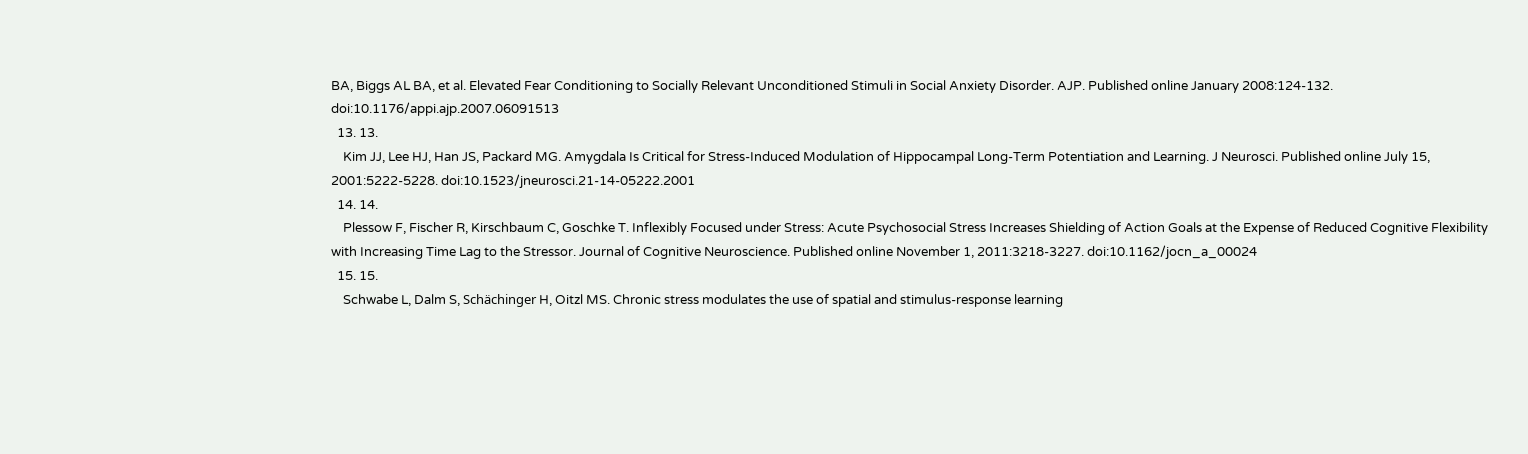BA, Biggs AL BA, et al. Elevated Fear Conditioning to Socially Relevant Unconditioned Stimuli in Social Anxiety Disorder. AJP. Published online January 2008:124-132. doi:10.1176/appi.ajp.2007.06091513
  13. 13.
    Kim JJ, Lee HJ, Han JS, Packard MG. Amygdala Is Critical for Stress-Induced Modulation of Hippocampal Long-Term Potentiation and Learning. J Neurosci. Published online July 15, 2001:5222-5228. doi:10.1523/jneurosci.21-14-05222.2001
  14. 14.
    Plessow F, Fischer R, Kirschbaum C, Goschke T. Inflexibly Focused under Stress: Acute Psychosocial Stress Increases Shielding of Action Goals at the Expense of Reduced Cognitive Flexibility with Increasing Time Lag to the Stressor. Journal of Cognitive Neuroscience. Published online November 1, 2011:3218-3227. doi:10.1162/jocn_a_00024
  15. 15.
    Schwabe L, Dalm S, Schächinger H, Oitzl MS. Chronic stress modulates the use of spatial and stimulus-response learning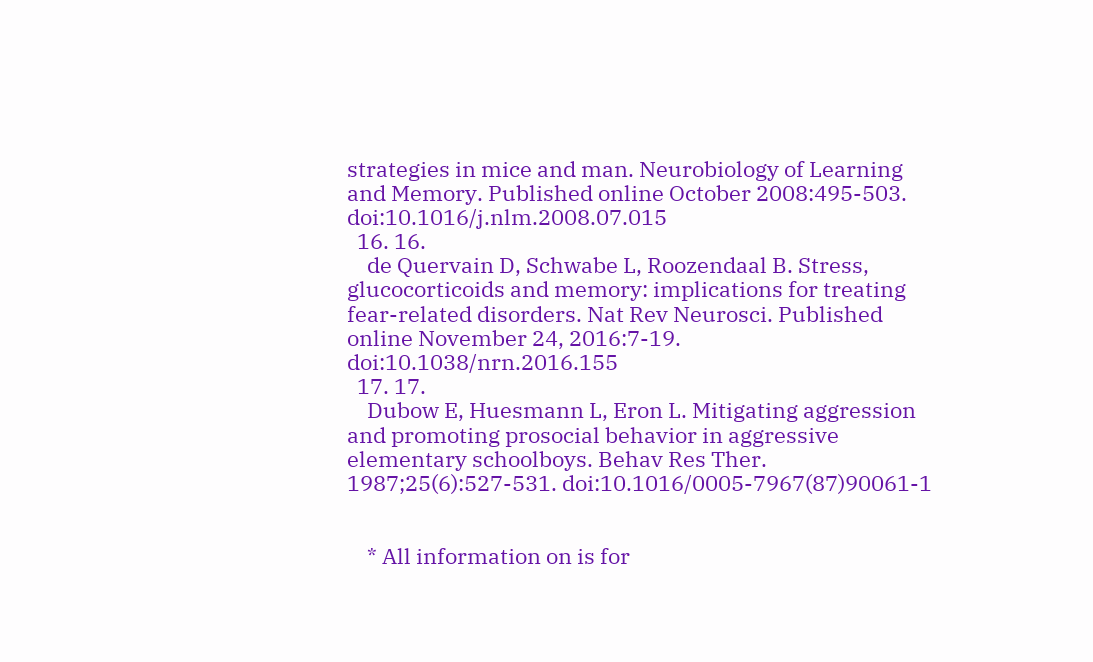strategies in mice and man. Neurobiology of Learning and Memory. Published online October 2008:495-503. doi:10.1016/j.nlm.2008.07.015
  16. 16.
    de Quervain D, Schwabe L, Roozendaal B. Stress, glucocorticoids and memory: implications for treating fear-related disorders. Nat Rev Neurosci. Published online November 24, 2016:7-19. doi:10.1038/nrn.2016.155
  17. 17.
    Dubow E, Huesmann L, Eron L. Mitigating aggression and promoting prosocial behavior in aggressive elementary schoolboys. Behav Res Ther. 1987;25(6):527-531. doi:10.1016/0005-7967(87)90061-1


    * All information on is for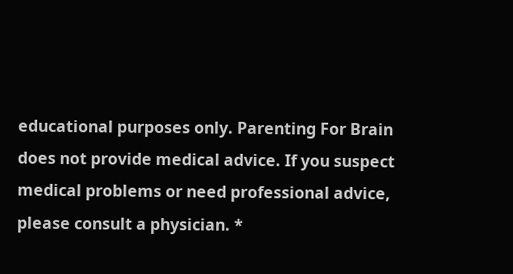educational purposes only. Parenting For Brain does not provide medical advice. If you suspect medical problems or need professional advice, please consult a physician. *